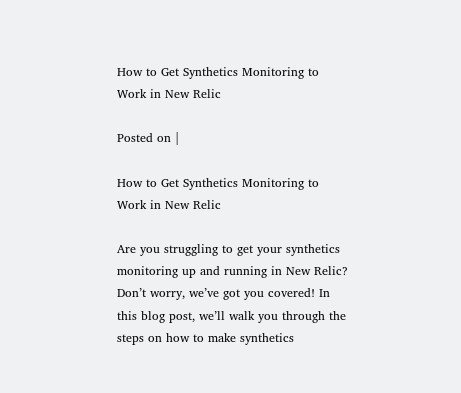How to Get Synthetics Monitoring to Work in New Relic

Posted on |

How to Get Synthetics Monitoring to Work in New Relic

Are you struggling to get your synthetics monitoring up and running in New Relic? Don’t worry, we’ve got you covered! In this blog post, we’ll walk you through the steps on how to make synthetics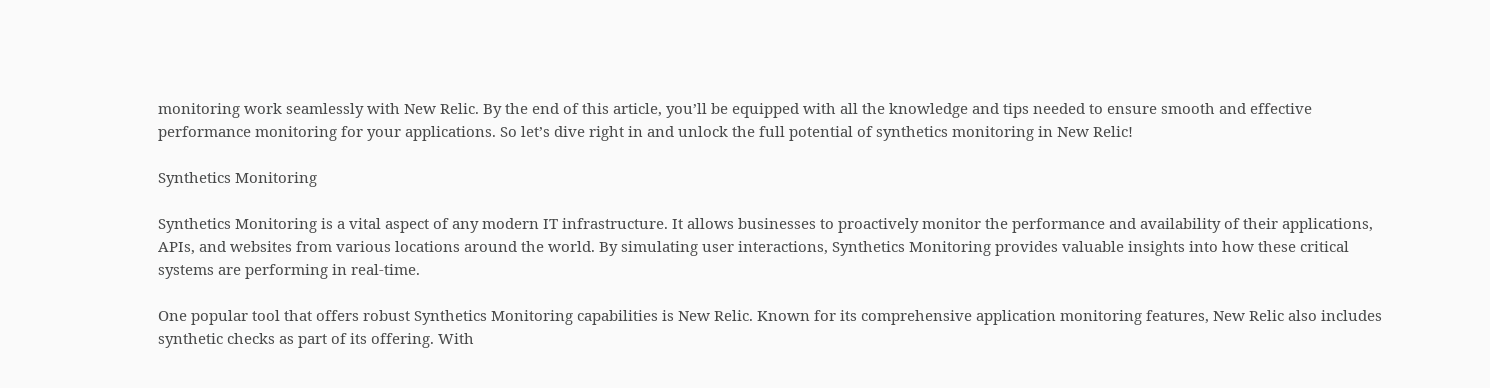monitoring work seamlessly with New Relic. By the end of this article, you’ll be equipped with all the knowledge and tips needed to ensure smooth and effective performance monitoring for your applications. So let’s dive right in and unlock the full potential of synthetics monitoring in New Relic!

Synthetics Monitoring

Synthetics Monitoring is a vital aspect of any modern IT infrastructure. It allows businesses to proactively monitor the performance and availability of their applications, APIs, and websites from various locations around the world. By simulating user interactions, Synthetics Monitoring provides valuable insights into how these critical systems are performing in real-time.

One popular tool that offers robust Synthetics Monitoring capabilities is New Relic. Known for its comprehensive application monitoring features, New Relic also includes synthetic checks as part of its offering. With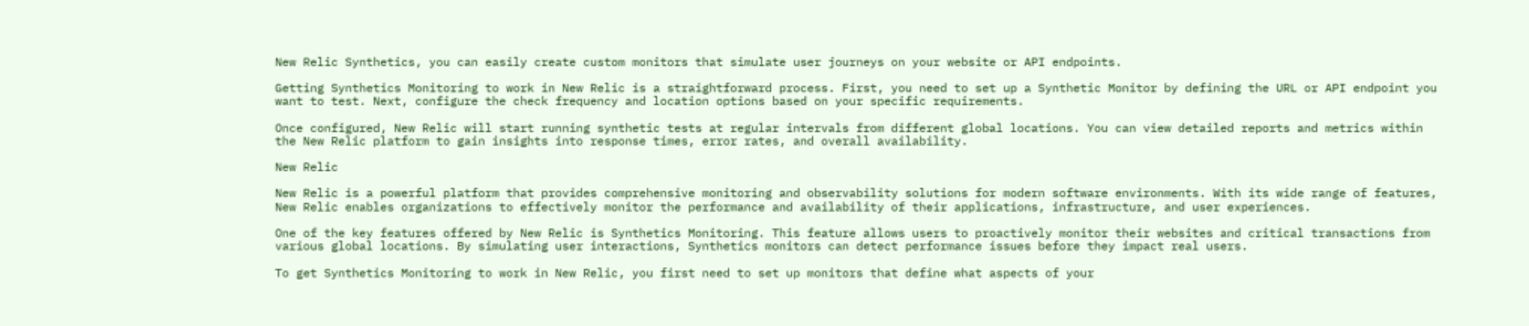New Relic Synthetics, you can easily create custom monitors that simulate user journeys on your website or API endpoints.

Getting Synthetics Monitoring to work in New Relic is a straightforward process. First, you need to set up a Synthetic Monitor by defining the URL or API endpoint you want to test. Next, configure the check frequency and location options based on your specific requirements.

Once configured, New Relic will start running synthetic tests at regular intervals from different global locations. You can view detailed reports and metrics within the New Relic platform to gain insights into response times, error rates, and overall availability.

New Relic

New Relic is a powerful platform that provides comprehensive monitoring and observability solutions for modern software environments. With its wide range of features, New Relic enables organizations to effectively monitor the performance and availability of their applications, infrastructure, and user experiences.

One of the key features offered by New Relic is Synthetics Monitoring. This feature allows users to proactively monitor their websites and critical transactions from various global locations. By simulating user interactions, Synthetics monitors can detect performance issues before they impact real users.

To get Synthetics Monitoring to work in New Relic, you first need to set up monitors that define what aspects of your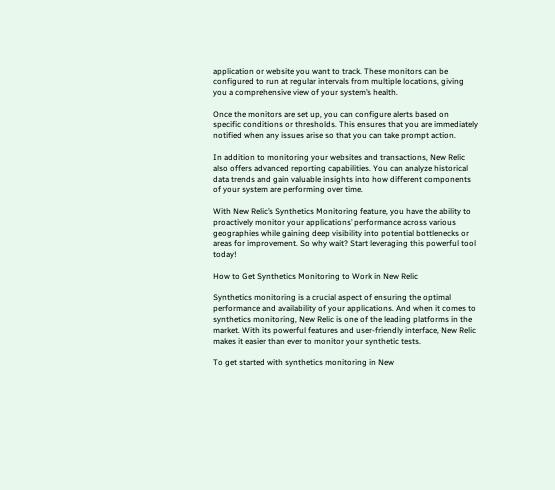application or website you want to track. These monitors can be configured to run at regular intervals from multiple locations, giving you a comprehensive view of your system’s health.

Once the monitors are set up, you can configure alerts based on specific conditions or thresholds. This ensures that you are immediately notified when any issues arise so that you can take prompt action.

In addition to monitoring your websites and transactions, New Relic also offers advanced reporting capabilities. You can analyze historical data trends and gain valuable insights into how different components of your system are performing over time.

With New Relic’s Synthetics Monitoring feature, you have the ability to proactively monitor your applications’ performance across various geographies while gaining deep visibility into potential bottlenecks or areas for improvement. So why wait? Start leveraging this powerful tool today!

How to Get Synthetics Monitoring to Work in New Relic

Synthetics monitoring is a crucial aspect of ensuring the optimal performance and availability of your applications. And when it comes to synthetics monitoring, New Relic is one of the leading platforms in the market. With its powerful features and user-friendly interface, New Relic makes it easier than ever to monitor your synthetic tests.

To get started with synthetics monitoring in New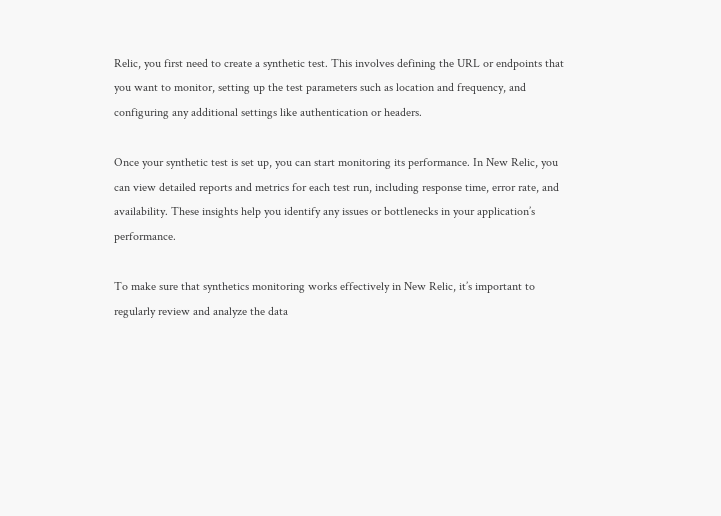Relic, you first need to create a synthetic test. This involves defining the URL or endpoints that you want to monitor, setting up the test parameters such as location and frequency, and configuring any additional settings like authentication or headers.

Once your synthetic test is set up, you can start monitoring its performance. In New Relic, you can view detailed reports and metrics for each test run, including response time, error rate, and availability. These insights help you identify any issues or bottlenecks in your application’s performance.

To make sure that synthetics monitoring works effectively in New Relic, it’s important to regularly review and analyze the data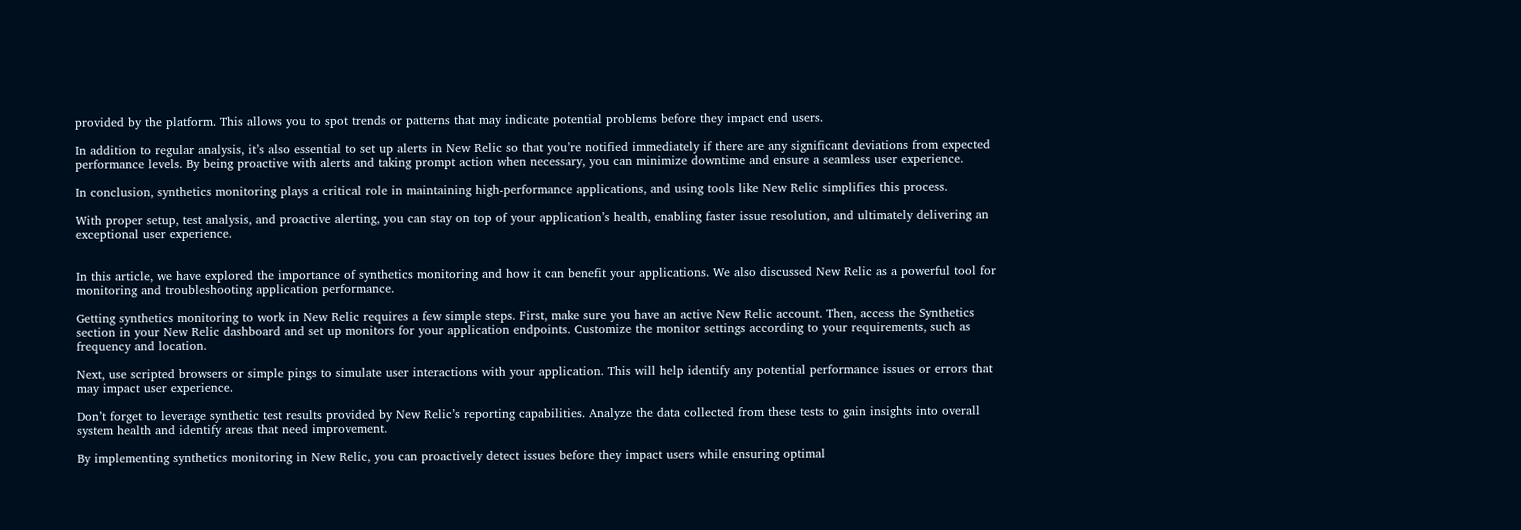provided by the platform. This allows you to spot trends or patterns that may indicate potential problems before they impact end users.

In addition to regular analysis, it’s also essential to set up alerts in New Relic so that you’re notified immediately if there are any significant deviations from expected performance levels. By being proactive with alerts and taking prompt action when necessary, you can minimize downtime and ensure a seamless user experience.

In conclusion, synthetics monitoring plays a critical role in maintaining high-performance applications, and using tools like New Relic simplifies this process.

With proper setup, test analysis, and proactive alerting, you can stay on top of your application’s health, enabling faster issue resolution, and ultimately delivering an exceptional user experience.


In this article, we have explored the importance of synthetics monitoring and how it can benefit your applications. We also discussed New Relic as a powerful tool for monitoring and troubleshooting application performance.

Getting synthetics monitoring to work in New Relic requires a few simple steps. First, make sure you have an active New Relic account. Then, access the Synthetics section in your New Relic dashboard and set up monitors for your application endpoints. Customize the monitor settings according to your requirements, such as frequency and location.

Next, use scripted browsers or simple pings to simulate user interactions with your application. This will help identify any potential performance issues or errors that may impact user experience.

Don’t forget to leverage synthetic test results provided by New Relic’s reporting capabilities. Analyze the data collected from these tests to gain insights into overall system health and identify areas that need improvement.

By implementing synthetics monitoring in New Relic, you can proactively detect issues before they impact users while ensuring optimal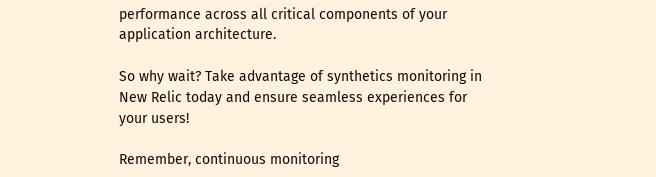performance across all critical components of your application architecture.

So why wait? Take advantage of synthetics monitoring in New Relic today and ensure seamless experiences for your users!

Remember, continuous monitoring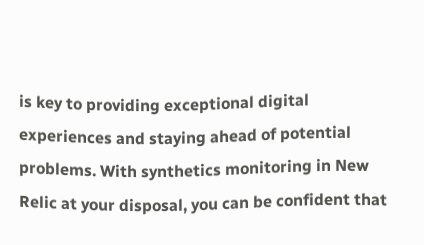is key to providing exceptional digital experiences and staying ahead of potential problems. With synthetics monitoring in New Relic at your disposal, you can be confident that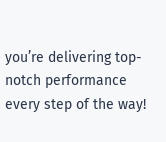you’re delivering top-notch performance every step of the way!